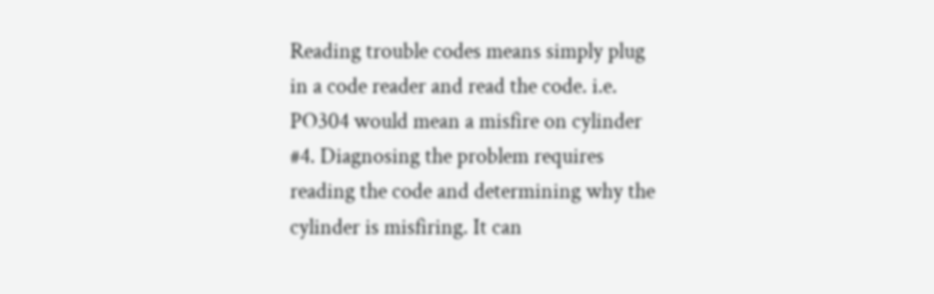Reading trouble codes means simply plug in a code reader and read the code. i.e. PO304 would mean a misfire on cylinder #4. Diagnosing the problem requires reading the code and determining why the cylinder is misfiring. It can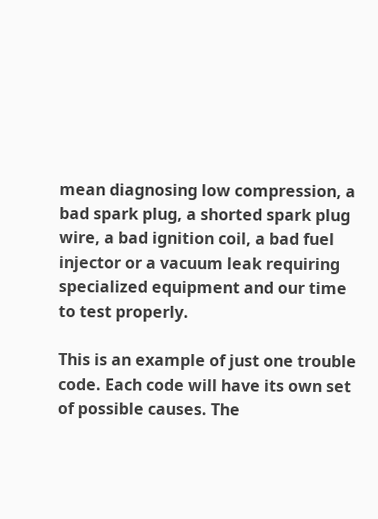mean diagnosing low compression, a bad spark plug, a shorted spark plug wire, a bad ignition coil, a bad fuel injector or a vacuum leak requiring specialized equipment and our time to test properly.

This is an example of just one trouble code. Each code will have its own set of possible causes. The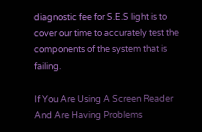diagnostic fee for S.E.S light is to cover our time to accurately test the components of the system that is failing.

If You Are Using A Screen Reader And Are Having Problems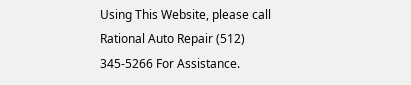Using This Website, please call Rational Auto Repair (512) 345-5266 For Assistance.